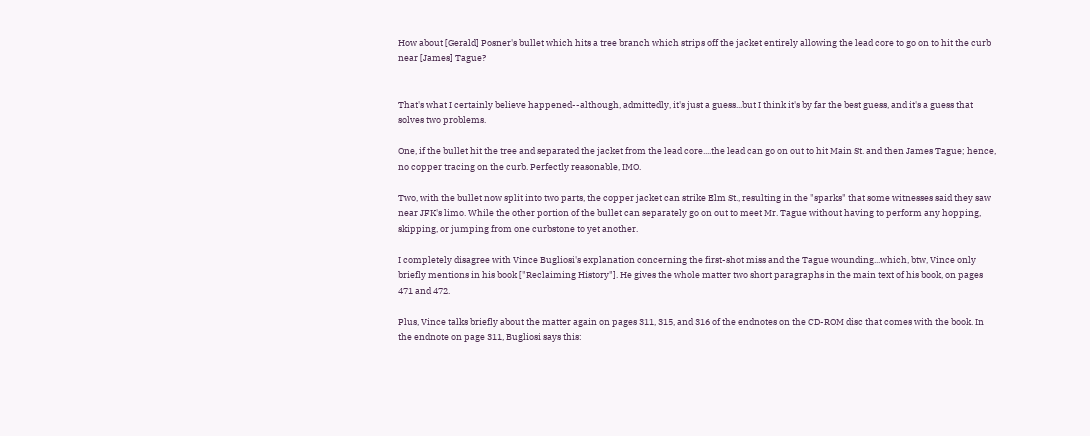How about [Gerald] Posner's bullet which hits a tree branch which strips off the jacket entirely allowing the lead core to go on to hit the curb near [James] Tague?


That's what I certainly believe happened--although, admittedly, it's just a guess...but I think it's by far the best guess, and it's a guess that solves two problems.

One, if the bullet hit the tree and separated the jacket from the lead core....the lead can go on out to hit Main St. and then James Tague; hence, no copper tracing on the curb. Perfectly reasonable, IMO.

Two, with the bullet now split into two parts, the copper jacket can strike Elm St., resulting in the "sparks" that some witnesses said they saw near JFK's limo. While the other portion of the bullet can separately go on out to meet Mr. Tague without having to perform any hopping, skipping, or jumping from one curbstone to yet another.

I completely disagree with Vince Bugliosi's explanation concerning the first-shot miss and the Tague wounding...which, btw, Vince only briefly mentions in his book ["Reclaiming History"]. He gives the whole matter two short paragraphs in the main text of his book, on pages 471 and 472.

Plus, Vince talks briefly about the matter again on pages 311, 315, and 316 of the endnotes on the CD-ROM disc that comes with the book. In the endnote on page 311, Bugliosi says this: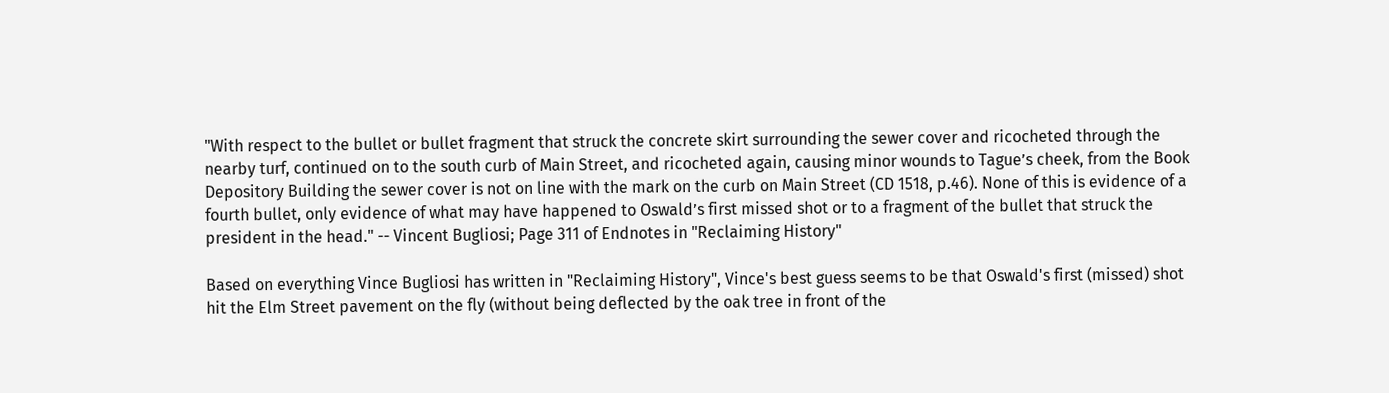"With respect to the bullet or bullet fragment that struck the concrete skirt surrounding the sewer cover and ricocheted through the nearby turf, continued on to the south curb of Main Street, and ricocheted again, causing minor wounds to Tague’s cheek, from the Book Depository Building the sewer cover is not on line with the mark on the curb on Main Street (CD 1518, p.46). None of this is evidence of a fourth bullet, only evidence of what may have happened to Oswald’s first missed shot or to a fragment of the bullet that struck the president in the head." -- Vincent Bugliosi; Page 311 of Endnotes in "Reclaiming History"

Based on everything Vince Bugliosi has written in "Reclaiming History", Vince's best guess seems to be that Oswald's first (missed) shot hit the Elm Street pavement on the fly (without being deflected by the oak tree in front of the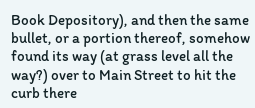Book Depository), and then the same bullet, or a portion thereof, somehow found its way (at grass level all the way?) over to Main Street to hit the curb there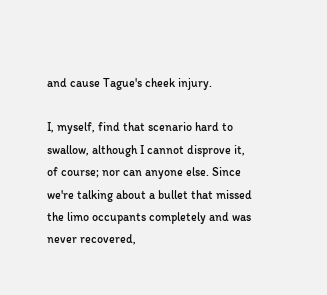and cause Tague's cheek injury.

I, myself, find that scenario hard to swallow, although I cannot disprove it, of course; nor can anyone else. Since we're talking about a bullet that missed the limo occupants completely and was never recovered,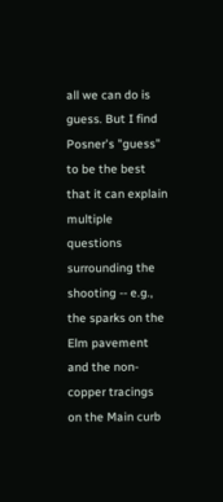all we can do is guess. But I find Posner's "guess" to be the best that it can explain multiple questions surrounding the shooting -- e.g., the sparks on the Elm pavement and the non-copper tracings on the Main curb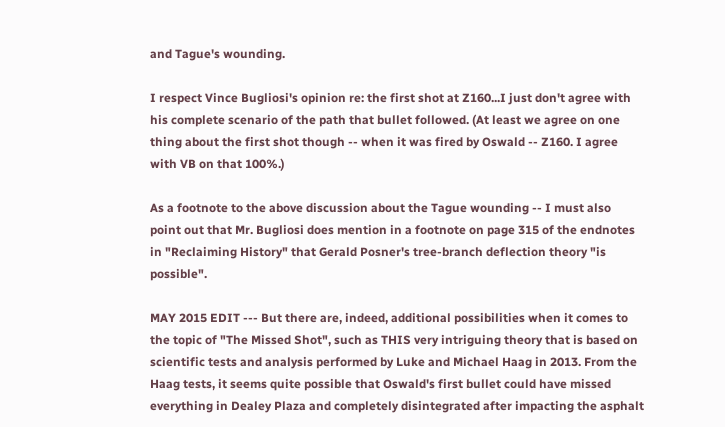and Tague's wounding.

I respect Vince Bugliosi's opinion re: the first shot at Z160...I just don't agree with his complete scenario of the path that bullet followed. (At least we agree on one thing about the first shot though -- when it was fired by Oswald -- Z160. I agree with VB on that 100%.)

As a footnote to the above discussion about the Tague wounding -- I must also point out that Mr. Bugliosi does mention in a footnote on page 315 of the endnotes in "Reclaiming History" that Gerald Posner's tree-branch deflection theory "is possible".

MAY 2015 EDIT --- But there are, indeed, additional possibilities when it comes to the topic of "The Missed Shot", such as THIS very intriguing theory that is based on scientific tests and analysis performed by Luke and Michael Haag in 2013. From the Haag tests, it seems quite possible that Oswald's first bullet could have missed everything in Dealey Plaza and completely disintegrated after impacting the asphalt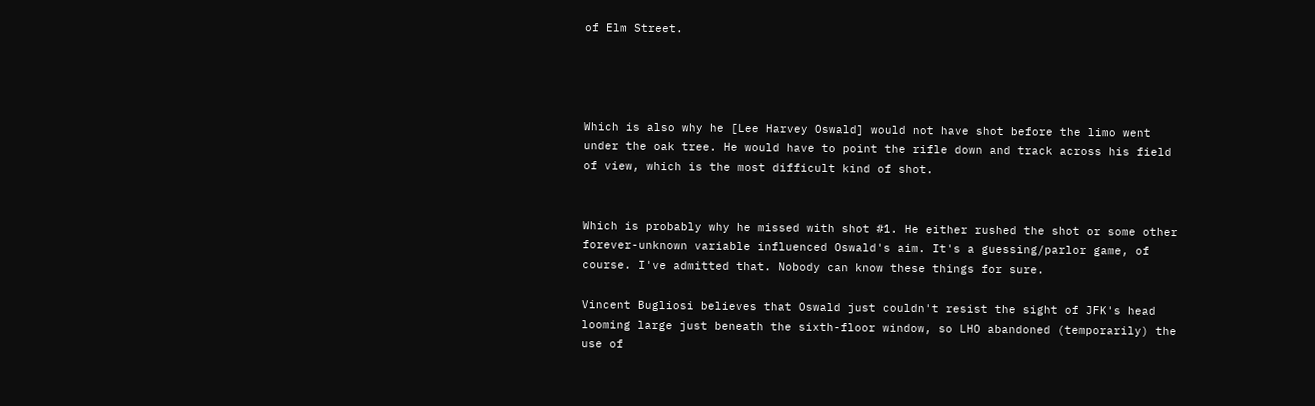of Elm Street.




Which is also why he [Lee Harvey Oswald] would not have shot before the limo went under the oak tree. He would have to point the rifle down and track across his field of view, which is the most difficult kind of shot.


Which is probably why he missed with shot #1. He either rushed the shot or some other forever-unknown variable influenced Oswald's aim. It's a guessing/parlor game, of course. I've admitted that. Nobody can know these things for sure.

Vincent Bugliosi believes that Oswald just couldn't resist the sight of JFK's head looming large just beneath the sixth-floor window, so LHO abandoned (temporarily) the use of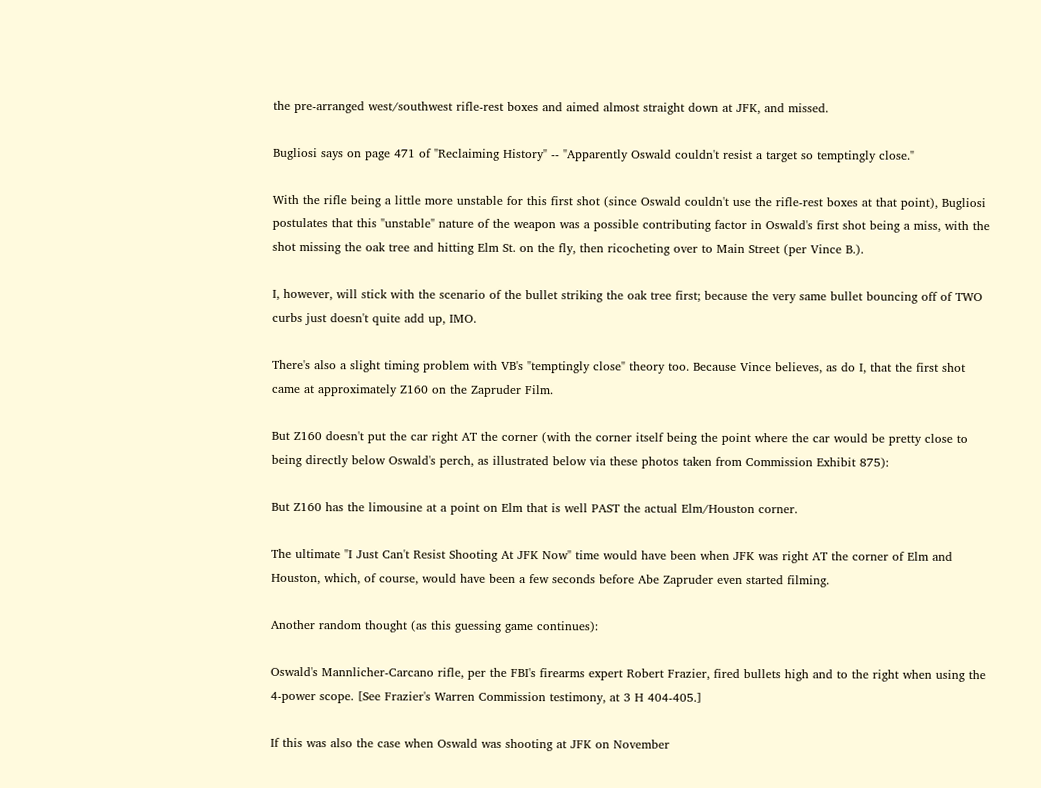the pre-arranged west/southwest rifle-rest boxes and aimed almost straight down at JFK, and missed.

Bugliosi says on page 471 of "Reclaiming History" -- "Apparently Oswald couldn't resist a target so temptingly close."

With the rifle being a little more unstable for this first shot (since Oswald couldn't use the rifle-rest boxes at that point), Bugliosi postulates that this "unstable" nature of the weapon was a possible contributing factor in Oswald's first shot being a miss, with the shot missing the oak tree and hitting Elm St. on the fly, then ricocheting over to Main Street (per Vince B.).

I, however, will stick with the scenario of the bullet striking the oak tree first; because the very same bullet bouncing off of TWO curbs just doesn't quite add up, IMO.

There's also a slight timing problem with VB's "temptingly close" theory too. Because Vince believes, as do I, that the first shot came at approximately Z160 on the Zapruder Film.

But Z160 doesn't put the car right AT the corner (with the corner itself being the point where the car would be pretty close to being directly below Oswald's perch, as illustrated below via these photos taken from Commission Exhibit 875):

But Z160 has the limousine at a point on Elm that is well PAST the actual Elm/Houston corner.

The ultimate "I Just Can't Resist Shooting At JFK Now" time would have been when JFK was right AT the corner of Elm and Houston, which, of course, would have been a few seconds before Abe Zapruder even started filming.

Another random thought (as this guessing game continues):

Oswald's Mannlicher-Carcano rifle, per the FBI's firearms expert Robert Frazier, fired bullets high and to the right when using the 4-power scope. [See Frazier's Warren Commission testimony, at 3 H 404-405.]

If this was also the case when Oswald was shooting at JFK on November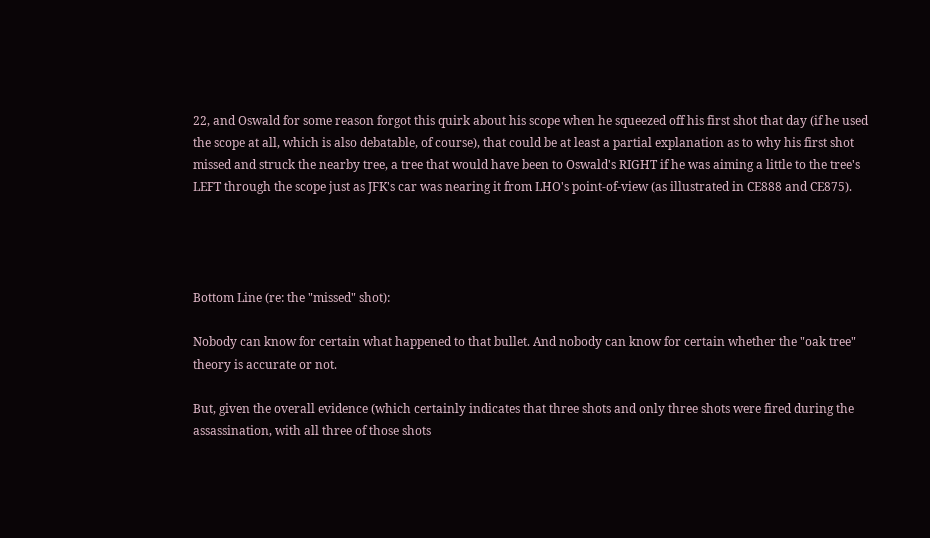22, and Oswald for some reason forgot this quirk about his scope when he squeezed off his first shot that day (if he used the scope at all, which is also debatable, of course), that could be at least a partial explanation as to why his first shot missed and struck the nearby tree, a tree that would have been to Oswald's RIGHT if he was aiming a little to the tree's LEFT through the scope just as JFK's car was nearing it from LHO's point-of-view (as illustrated in CE888 and CE875).




Bottom Line (re: the "missed" shot):

Nobody can know for certain what happened to that bullet. And nobody can know for certain whether the "oak tree" theory is accurate or not.

But, given the overall evidence (which certainly indicates that three shots and only three shots were fired during the assassination, with all three of those shots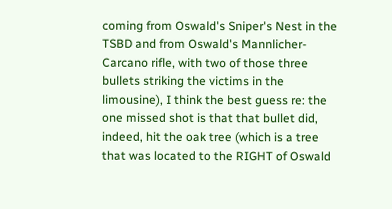coming from Oswald's Sniper's Nest in the TSBD and from Oswald's Mannlicher-Carcano rifle, with two of those three bullets striking the victims in the limousine), I think the best guess re: the one missed shot is that that bullet did, indeed, hit the oak tree (which is a tree that was located to the RIGHT of Oswald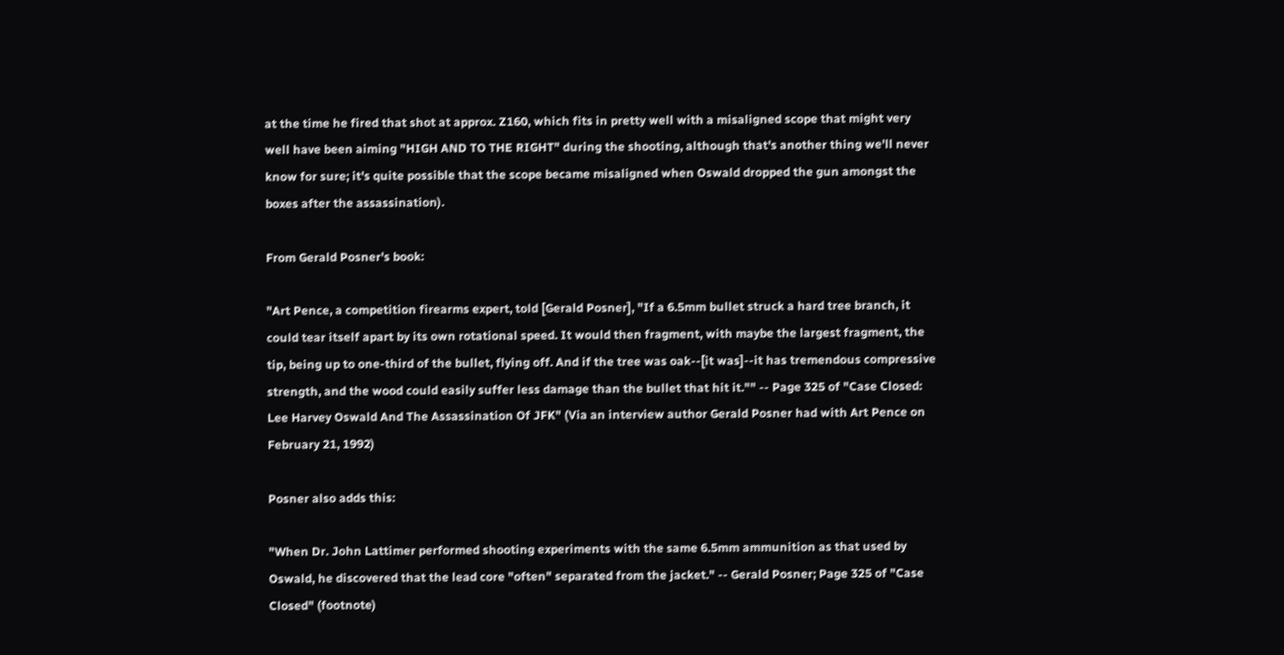at the time he fired that shot at approx. Z160, which fits in pretty well with a misaligned scope that might very well have been aiming "HIGH AND TO THE RIGHT" during the shooting, although that's another thing we'll never know for sure; it's quite possible that the scope became misaligned when Oswald dropped the gun amongst the boxes after the assassination).

From Gerald Posner's book:

"Art Pence, a competition firearms expert, told [Gerald Posner], "If a 6.5mm bullet struck a hard tree branch, it could tear itself apart by its own rotational speed. It would then fragment, with maybe the largest fragment, the tip, being up to one-third of the bullet, flying off. And if the tree was oak--[it was]--it has tremendous compressive strength, and the wood could easily suffer less damage than the bullet that hit it."" -- Page 325 of "Case Closed: Lee Harvey Oswald And The Assassination Of JFK" (Via an interview author Gerald Posner had with Art Pence on February 21, 1992)

Posner also adds this:

"When Dr. John Lattimer performed shooting experiments with the same 6.5mm ammunition as that used by Oswald, he discovered that the lead core "often" separated from the jacket." -- Gerald Posner; Page 325 of "Case Closed" (footnote)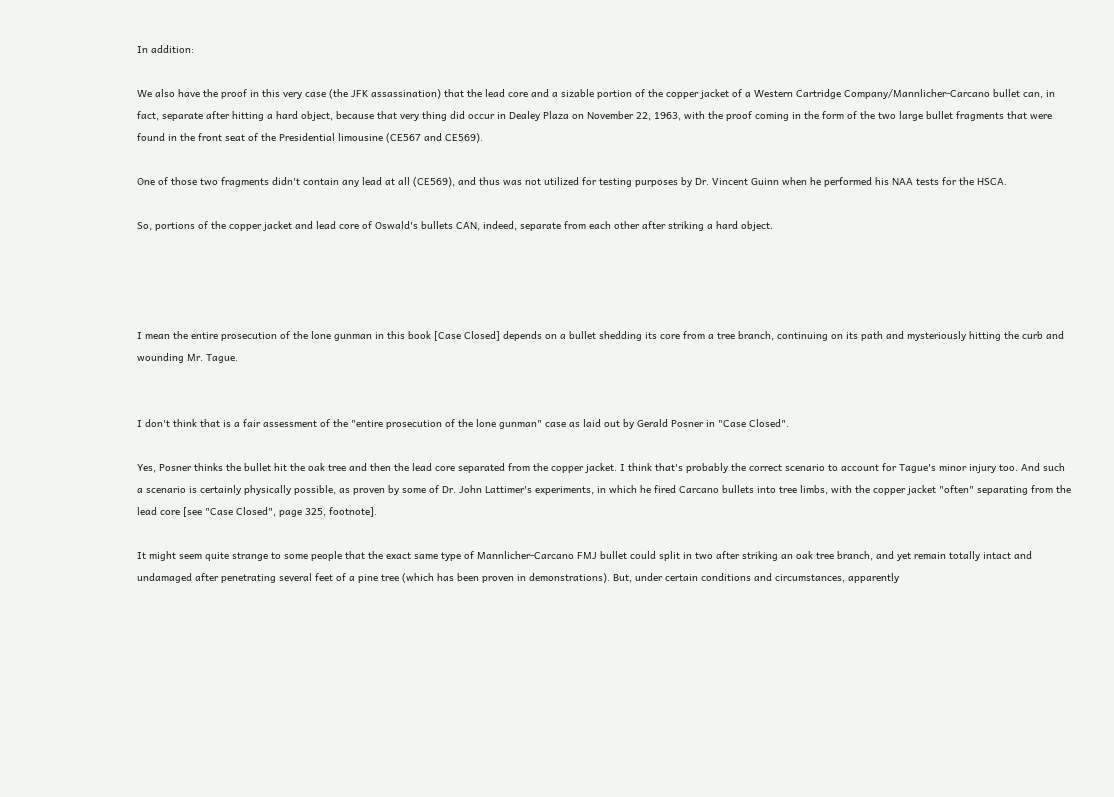In addition:

We also have the proof in this very case (the JFK assassination) that the lead core and a sizable portion of the copper jacket of a Western Cartridge Company/Mannlicher-Carcano bullet can, in fact, separate after hitting a hard object, because that very thing did occur in Dealey Plaza on November 22, 1963, with the proof coming in the form of the two large bullet fragments that were found in the front seat of the Presidential limousine (CE567 and CE569).

One of those two fragments didn't contain any lead at all (CE569), and thus was not utilized for testing purposes by Dr. Vincent Guinn when he performed his NAA tests for the HSCA.

So, portions of the copper jacket and lead core of Oswald's bullets CAN, indeed, separate from each other after striking a hard object.




I mean the entire prosecution of the lone gunman in this book [Case Closed] depends on a bullet shedding its core from a tree branch, continuing on its path and mysteriously hitting the curb and wounding Mr. Tague.


I don't think that is a fair assessment of the "entire prosecution of the lone gunman" case as laid out by Gerald Posner in "Case Closed".

Yes, Posner thinks the bullet hit the oak tree and then the lead core separated from the copper jacket. I think that's probably the correct scenario to account for Tague's minor injury too. And such a scenario is certainly physically possible, as proven by some of Dr. John Lattimer's experiments, in which he fired Carcano bullets into tree limbs, with the copper jacket "often" separating from the lead core [see "Case Closed", page 325, footnote].

It might seem quite strange to some people that the exact same type of Mannlicher-Carcano FMJ bullet could split in two after striking an oak tree branch, and yet remain totally intact and undamaged after penetrating several feet of a pine tree (which has been proven in demonstrations). But, under certain conditions and circumstances, apparently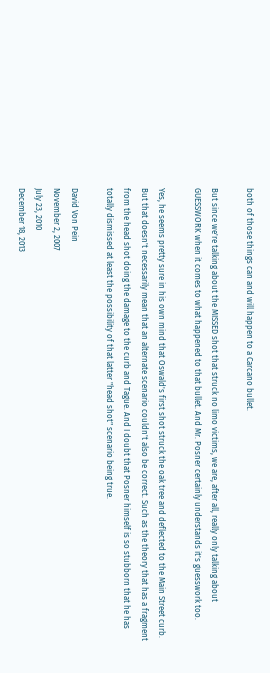both of those things can and will happen to a Carcano bullet.

But since we're talking about the MISSED shot that struck no limo victims, we are, after all, really only talking about GUESSWORK when it comes to what happened to that bullet. And Mr. Posner certainly understands it's guesswork too.

Yes, he seems pretty sure in his own mind that Oswald's first shot struck the oak tree and deflected to the Main Street curb. But that doesn't necessarily mean that an alternate scenario couldn't also be correct. Such as the theory that has a fragment from the head shot doing the damage to the curb and Tague. And I doubt that Posner himself is so stubborn that he has totally dismissed at least the possibility of that latter "head shot" scenario being true.

David Von Pein
November 2, 2007
July 23, 2010
December 18, 2013